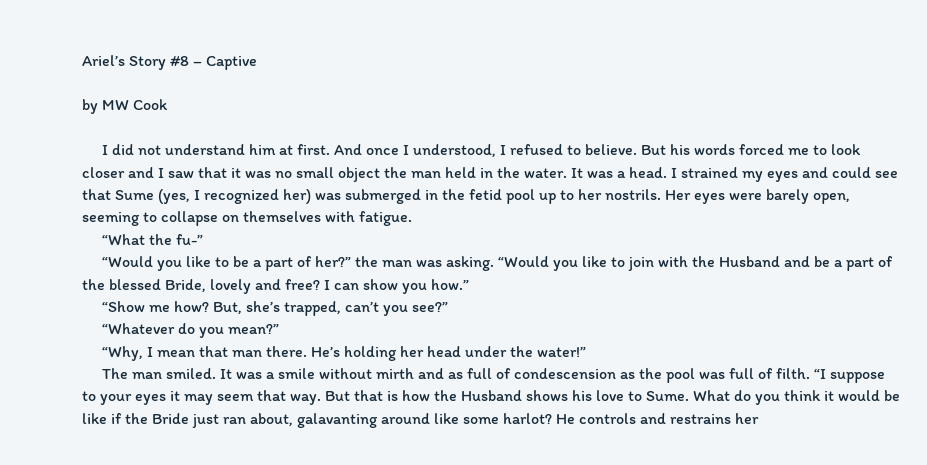Ariel’s Story #8 – Captive

by MW Cook

     I did not understand him at first. And once I understood, I refused to believe. But his words forced me to look closer and I saw that it was no small object the man held in the water. It was a head. I strained my eyes and could see that Sume (yes, I recognized her) was submerged in the fetid pool up to her nostrils. Her eyes were barely open, seeming to collapse on themselves with fatigue.
     “What the fu-”
     “Would you like to be a part of her?” the man was asking. “Would you like to join with the Husband and be a part of the blessed Bride, lovely and free? I can show you how.”
     “Show me how? But, she’s trapped, can’t you see?”
     “Whatever do you mean?”
     “Why, I mean that man there. He’s holding her head under the water!”
     The man smiled. It was a smile without mirth and as full of condescension as the pool was full of filth. “I suppose to your eyes it may seem that way. But that is how the Husband shows his love to Sume. What do you think it would be like if the Bride just ran about, galavanting around like some harlot? He controls and restrains her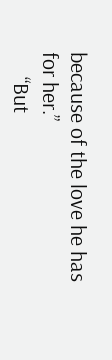because of the love he has for her.”
     “But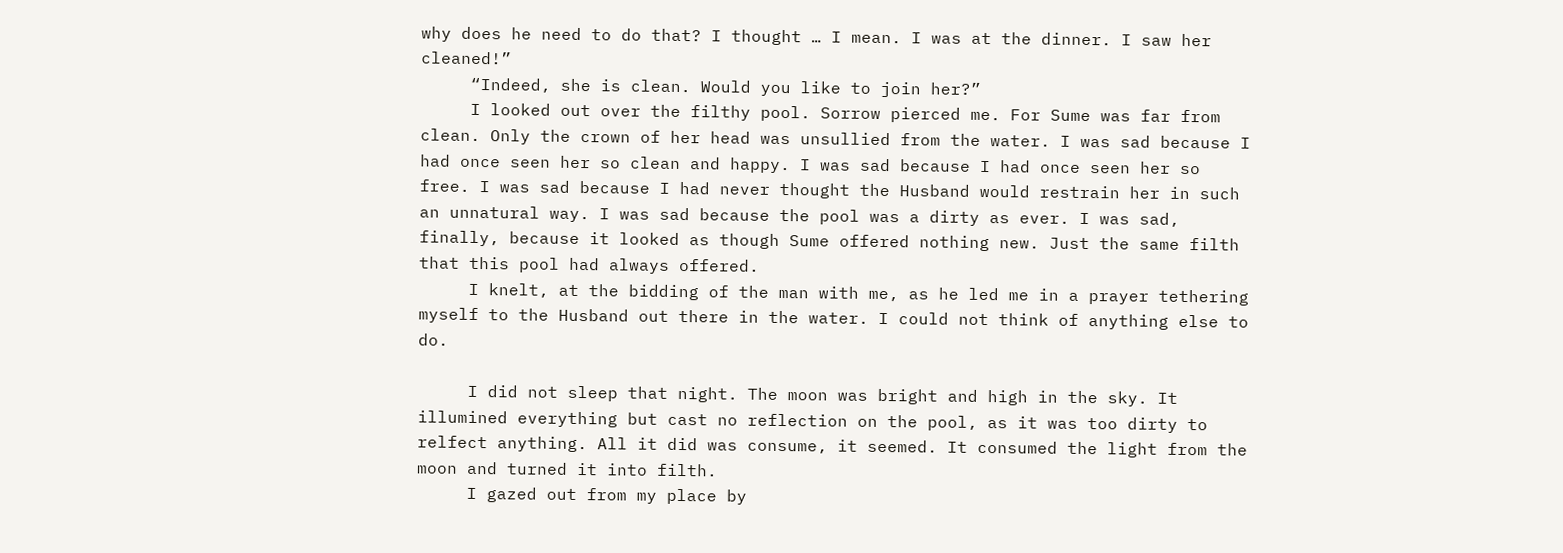why does he need to do that? I thought … I mean. I was at the dinner. I saw her cleaned!”
     “Indeed, she is clean. Would you like to join her?”
     I looked out over the filthy pool. Sorrow pierced me. For Sume was far from clean. Only the crown of her head was unsullied from the water. I was sad because I had once seen her so clean and happy. I was sad because I had once seen her so free. I was sad because I had never thought the Husband would restrain her in such an unnatural way. I was sad because the pool was a dirty as ever. I was sad, finally, because it looked as though Sume offered nothing new. Just the same filth that this pool had always offered.
     I knelt, at the bidding of the man with me, as he led me in a prayer tethering myself to the Husband out there in the water. I could not think of anything else to do.

     I did not sleep that night. The moon was bright and high in the sky. It illumined everything but cast no reflection on the pool, as it was too dirty to relfect anything. All it did was consume, it seemed. It consumed the light from the moon and turned it into filth.
     I gazed out from my place by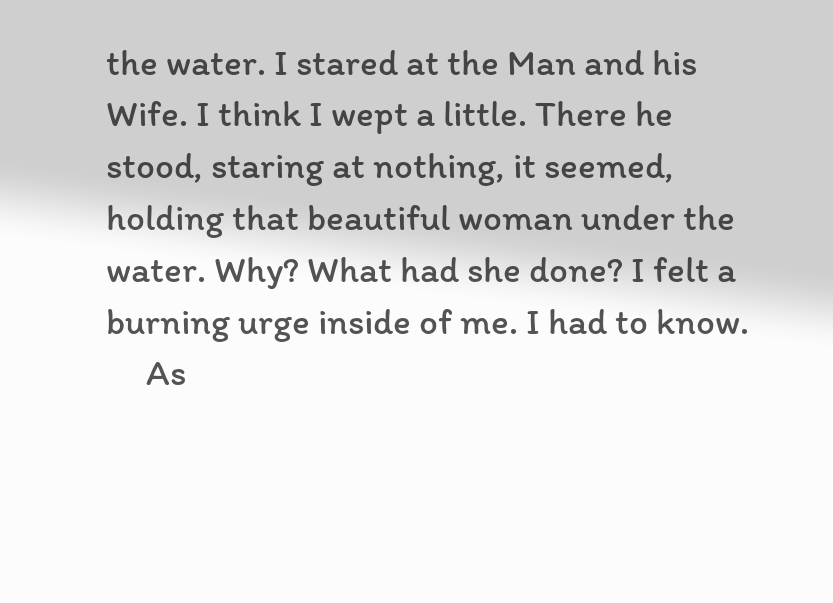the water. I stared at the Man and his Wife. I think I wept a little. There he stood, staring at nothing, it seemed, holding that beautiful woman under the water. Why? What had she done? I felt a burning urge inside of me. I had to know.
     As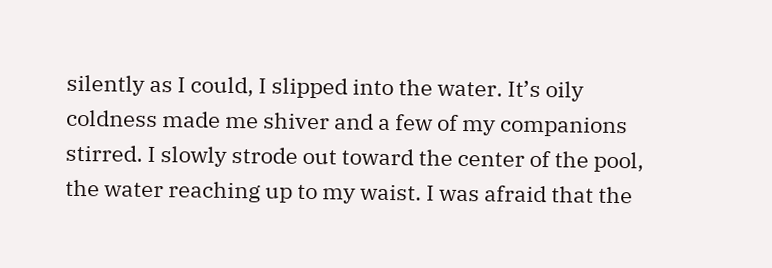silently as I could, I slipped into the water. It’s oily coldness made me shiver and a few of my companions stirred. I slowly strode out toward the center of the pool, the water reaching up to my waist. I was afraid that the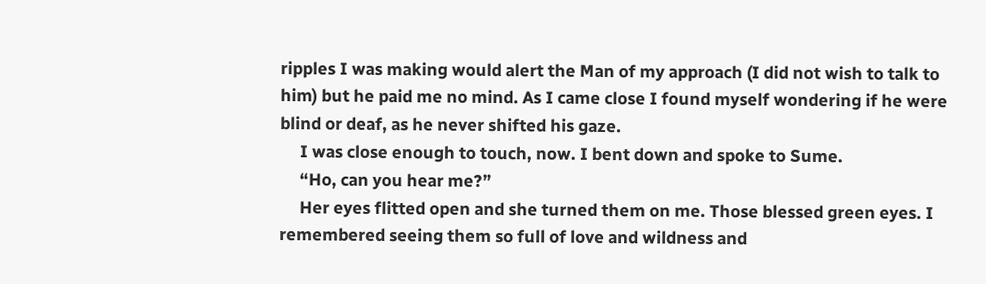ripples I was making would alert the Man of my approach (I did not wish to talk to him) but he paid me no mind. As I came close I found myself wondering if he were blind or deaf, as he never shifted his gaze.
     I was close enough to touch, now. I bent down and spoke to Sume.
     “Ho, can you hear me?”
     Her eyes flitted open and she turned them on me. Those blessed green eyes. I remembered seeing them so full of love and wildness and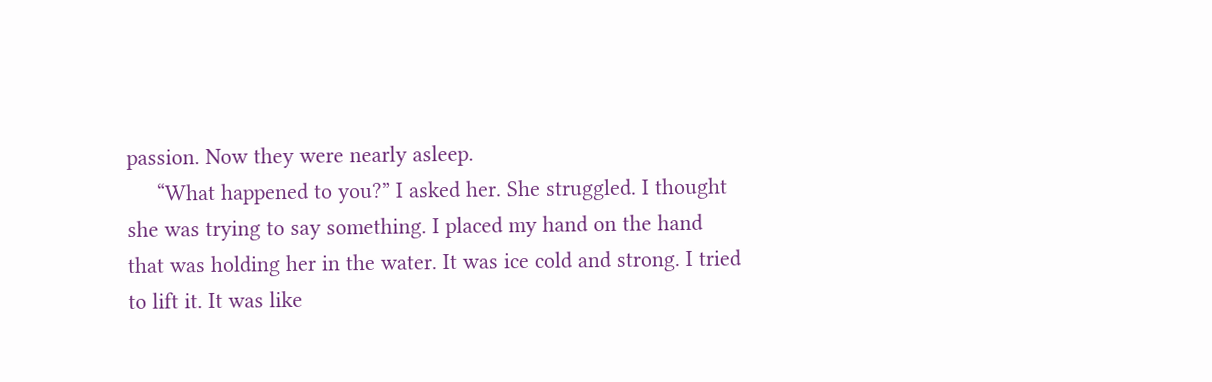passion. Now they were nearly asleep.
     “What happened to you?” I asked her. She struggled. I thought she was trying to say something. I placed my hand on the hand that was holding her in the water. It was ice cold and strong. I tried to lift it. It was like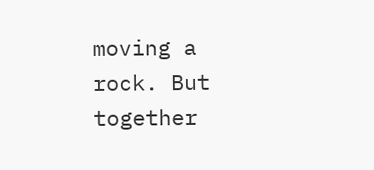moving a rock. But together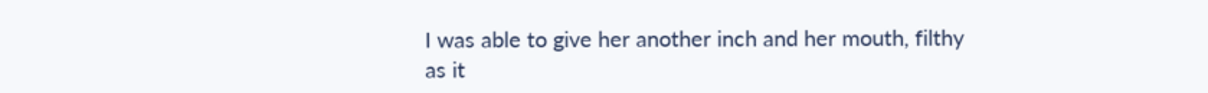I was able to give her another inch and her mouth, filthy as it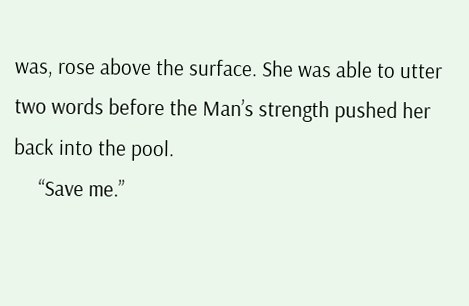was, rose above the surface. She was able to utter two words before the Man’s strength pushed her back into the pool.
     “Save me.”